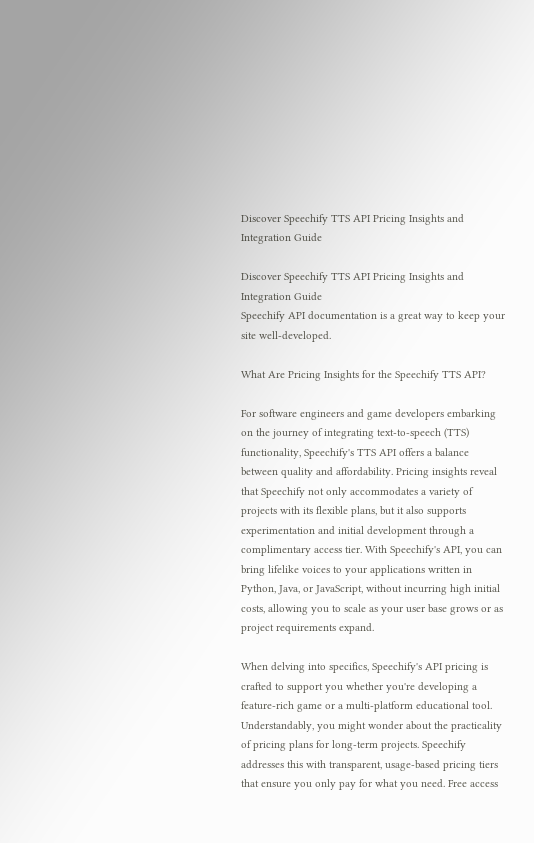Discover Speechify TTS API Pricing Insights and Integration Guide

Discover Speechify TTS API Pricing Insights and Integration Guide
Speechify API documentation is a great way to keep your site well-developed.

What Are Pricing Insights for the Speechify TTS API?

For software engineers and game developers embarking on the journey of integrating text-to-speech (TTS) functionality, Speechify's TTS API offers a balance between quality and affordability. Pricing insights reveal that Speechify not only accommodates a variety of projects with its flexible plans, but it also supports experimentation and initial development through a complimentary access tier. With Speechify's API, you can bring lifelike voices to your applications written in Python, Java, or JavaScript, without incurring high initial costs, allowing you to scale as your user base grows or as project requirements expand.

When delving into specifics, Speechify's API pricing is crafted to support you whether you're developing a feature-rich game or a multi-platform educational tool. Understandably, you might wonder about the practicality of pricing plans for long-term projects. Speechify addresses this with transparent, usage-based pricing tiers that ensure you only pay for what you need. Free access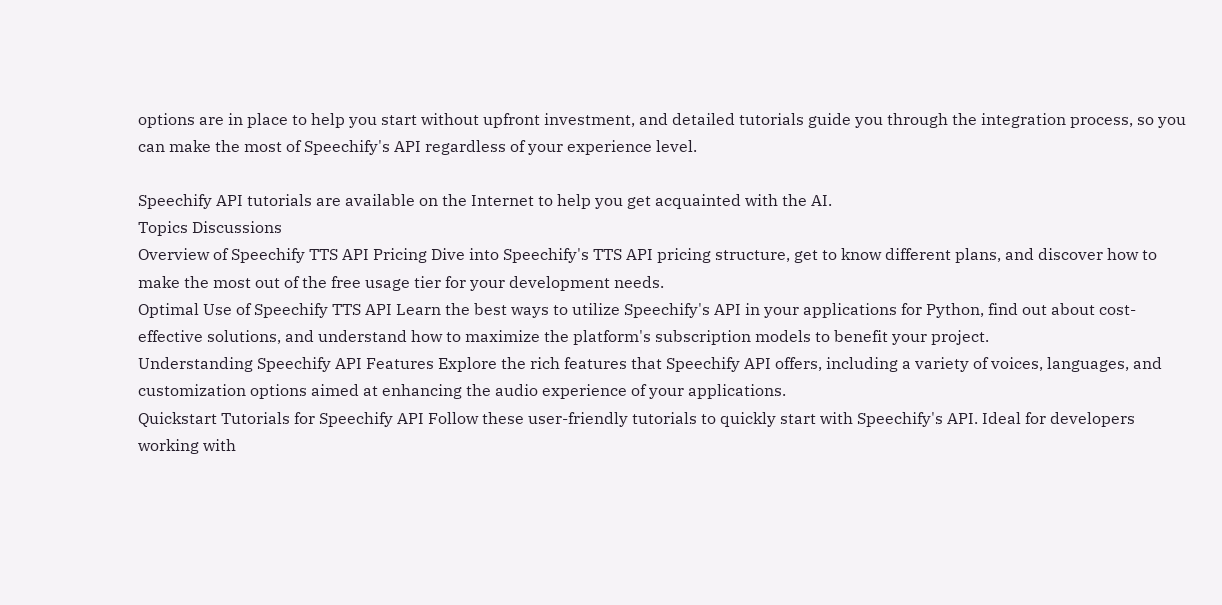options are in place to help you start without upfront investment, and detailed tutorials guide you through the integration process, so you can make the most of Speechify's API regardless of your experience level.

Speechify API tutorials are available on the Internet to help you get acquainted with the AI.
Topics Discussions
Overview of Speechify TTS API Pricing Dive into Speechify's TTS API pricing structure, get to know different plans, and discover how to make the most out of the free usage tier for your development needs.
Optimal Use of Speechify TTS API Learn the best ways to utilize Speechify's API in your applications for Python, find out about cost-effective solutions, and understand how to maximize the platform's subscription models to benefit your project.
Understanding Speechify API Features Explore the rich features that Speechify API offers, including a variety of voices, languages, and customization options aimed at enhancing the audio experience of your applications.
Quickstart Tutorials for Speechify API Follow these user-friendly tutorials to quickly start with Speechify's API. Ideal for developers working with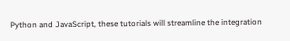Python and JavaScript, these tutorials will streamline the integration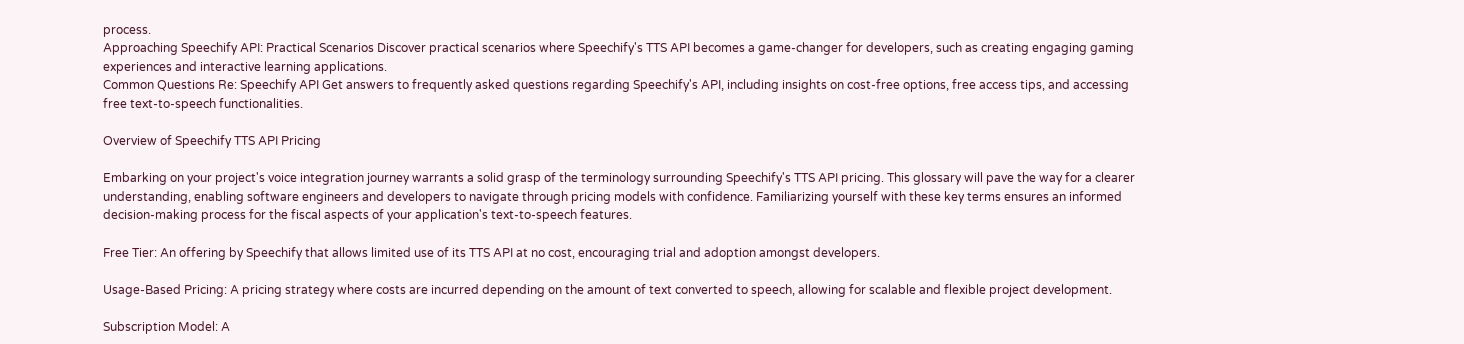process.
Approaching Speechify API: Practical Scenarios Discover practical scenarios where Speechify's TTS API becomes a game-changer for developers, such as creating engaging gaming experiences and interactive learning applications.
Common Questions Re: Speechify API Get answers to frequently asked questions regarding Speechify's API, including insights on cost-free options, free access tips, and accessing free text-to-speech functionalities.

Overview of Speechify TTS API Pricing

Embarking on your project's voice integration journey warrants a solid grasp of the terminology surrounding Speechify's TTS API pricing. This glossary will pave the way for a clearer understanding, enabling software engineers and developers to navigate through pricing models with confidence. Familiarizing yourself with these key terms ensures an informed decision-making process for the fiscal aspects of your application's text-to-speech features.

Free Tier: An offering by Speechify that allows limited use of its TTS API at no cost, encouraging trial and adoption amongst developers.

Usage-Based Pricing: A pricing strategy where costs are incurred depending on the amount of text converted to speech, allowing for scalable and flexible project development.

Subscription Model: A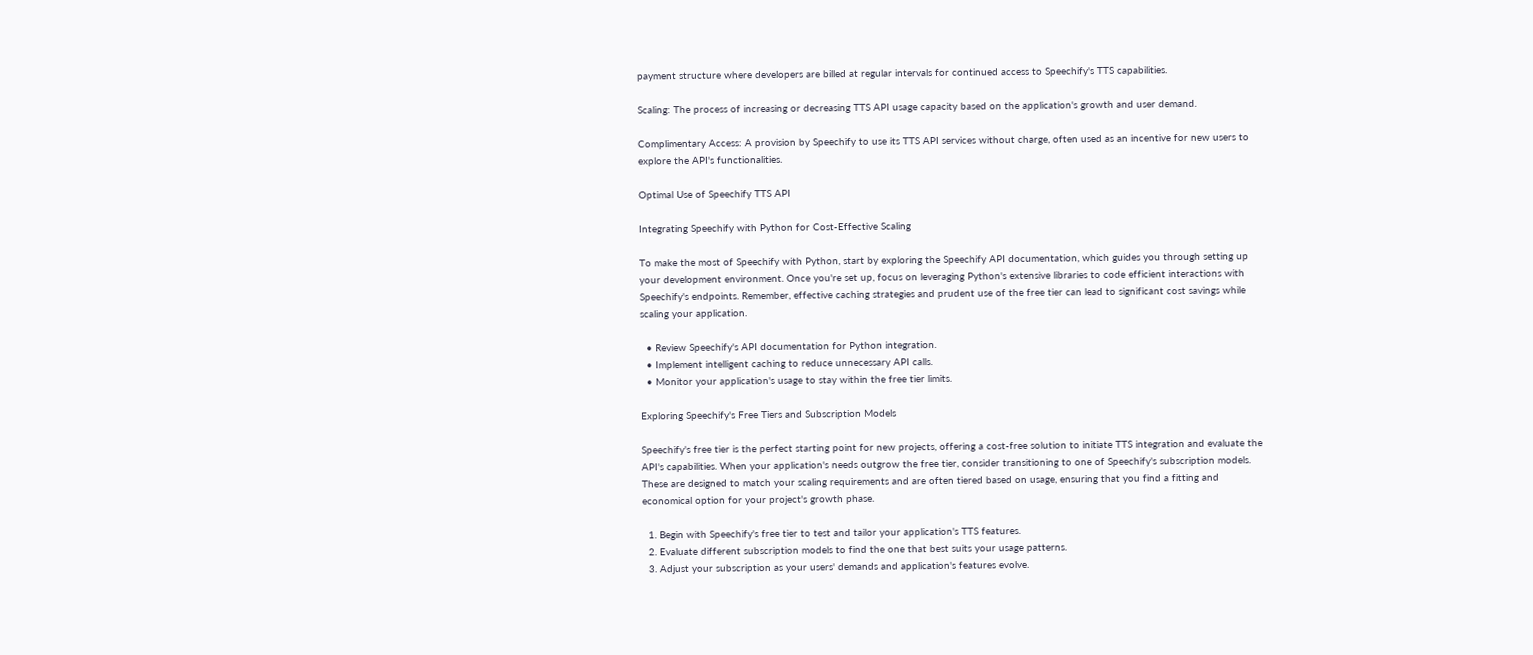payment structure where developers are billed at regular intervals for continued access to Speechify's TTS capabilities.

Scaling: The process of increasing or decreasing TTS API usage capacity based on the application's growth and user demand.

Complimentary Access: A provision by Speechify to use its TTS API services without charge, often used as an incentive for new users to explore the API's functionalities.

Optimal Use of Speechify TTS API

Integrating Speechify with Python for Cost-Effective Scaling

To make the most of Speechify with Python, start by exploring the Speechify API documentation, which guides you through setting up your development environment. Once you're set up, focus on leveraging Python's extensive libraries to code efficient interactions with Speechify's endpoints. Remember, effective caching strategies and prudent use of the free tier can lead to significant cost savings while scaling your application.

  • Review Speechify's API documentation for Python integration.
  • Implement intelligent caching to reduce unnecessary API calls.
  • Monitor your application's usage to stay within the free tier limits.

Exploring Speechify's Free Tiers and Subscription Models

Speechify's free tier is the perfect starting point for new projects, offering a cost-free solution to initiate TTS integration and evaluate the API's capabilities. When your application's needs outgrow the free tier, consider transitioning to one of Speechify's subscription models. These are designed to match your scaling requirements and are often tiered based on usage, ensuring that you find a fitting and economical option for your project's growth phase.

  1. Begin with Speechify's free tier to test and tailor your application's TTS features.
  2. Evaluate different subscription models to find the one that best suits your usage patterns.
  3. Adjust your subscription as your users' demands and application's features evolve.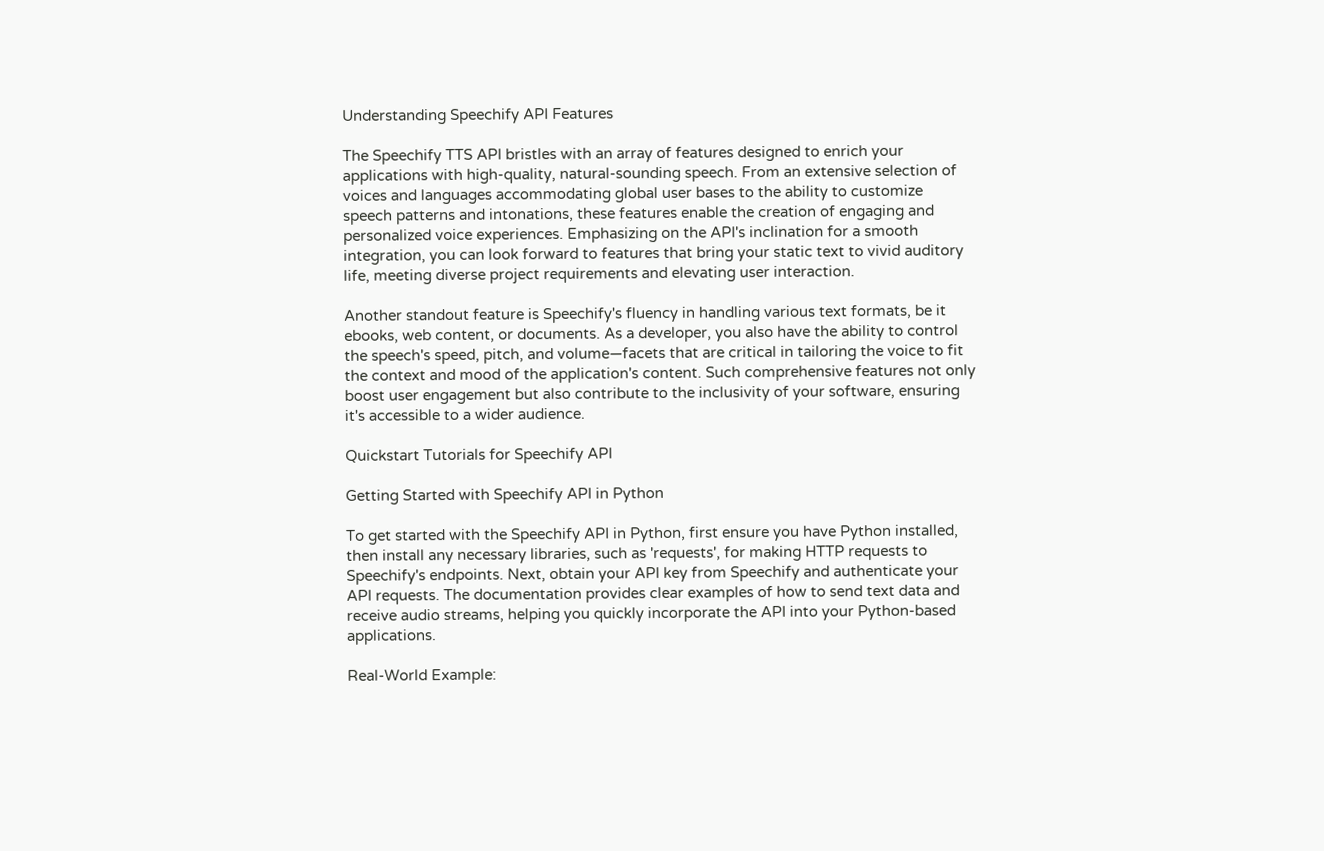Understanding Speechify API Features

The Speechify TTS API bristles with an array of features designed to enrich your applications with high-quality, natural-sounding speech. From an extensive selection of voices and languages accommodating global user bases to the ability to customize speech patterns and intonations, these features enable the creation of engaging and personalized voice experiences. Emphasizing on the API's inclination for a smooth integration, you can look forward to features that bring your static text to vivid auditory life, meeting diverse project requirements and elevating user interaction.

Another standout feature is Speechify's fluency in handling various text formats, be it ebooks, web content, or documents. As a developer, you also have the ability to control the speech's speed, pitch, and volume—facets that are critical in tailoring the voice to fit the context and mood of the application's content. Such comprehensive features not only boost user engagement but also contribute to the inclusivity of your software, ensuring it's accessible to a wider audience.

Quickstart Tutorials for Speechify API

Getting Started with Speechify API in Python

To get started with the Speechify API in Python, first ensure you have Python installed, then install any necessary libraries, such as 'requests', for making HTTP requests to Speechify's endpoints. Next, obtain your API key from Speechify and authenticate your API requests. The documentation provides clear examples of how to send text data and receive audio streams, helping you quickly incorporate the API into your Python-based applications.

Real-World Example: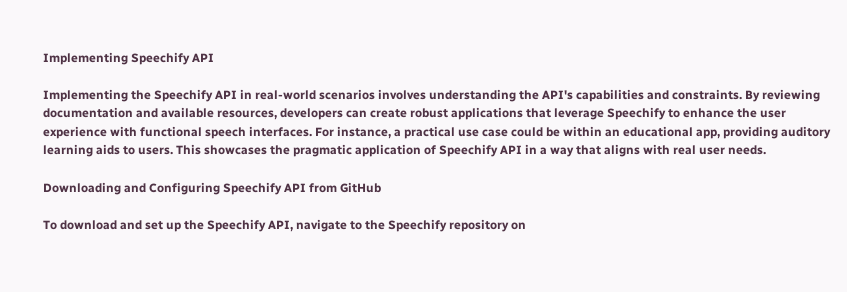Implementing Speechify API

Implementing the Speechify API in real-world scenarios involves understanding the API's capabilities and constraints. By reviewing documentation and available resources, developers can create robust applications that leverage Speechify to enhance the user experience with functional speech interfaces. For instance, a practical use case could be within an educational app, providing auditory learning aids to users. This showcases the pragmatic application of Speechify API in a way that aligns with real user needs.

Downloading and Configuring Speechify API from GitHub

To download and set up the Speechify API, navigate to the Speechify repository on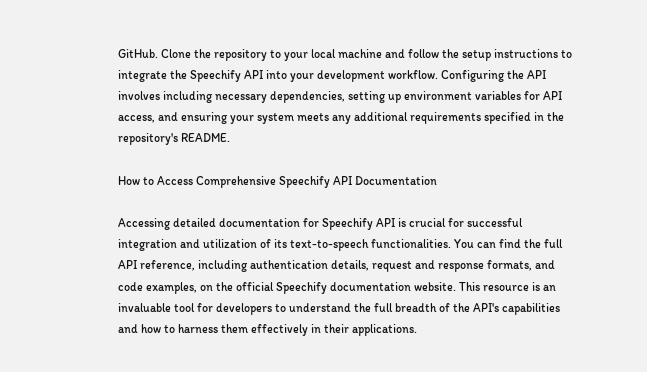GitHub. Clone the repository to your local machine and follow the setup instructions to integrate the Speechify API into your development workflow. Configuring the API involves including necessary dependencies, setting up environment variables for API access, and ensuring your system meets any additional requirements specified in the repository's README.

How to Access Comprehensive Speechify API Documentation

Accessing detailed documentation for Speechify API is crucial for successful integration and utilization of its text-to-speech functionalities. You can find the full API reference, including authentication details, request and response formats, and code examples, on the official Speechify documentation website. This resource is an invaluable tool for developers to understand the full breadth of the API's capabilities and how to harness them effectively in their applications.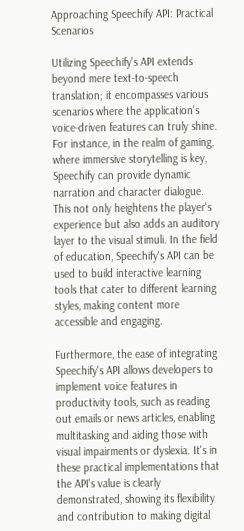Approaching Speechify API: Practical Scenarios

Utilizing Speechify's API extends beyond mere text-to-speech translation; it encompasses various scenarios where the application's voice-driven features can truly shine. For instance, in the realm of gaming, where immersive storytelling is key, Speechify can provide dynamic narration and character dialogue. This not only heightens the player's experience but also adds an auditory layer to the visual stimuli. In the field of education, Speechify's API can be used to build interactive learning tools that cater to different learning styles, making content more accessible and engaging.

Furthermore, the ease of integrating Speechify's API allows developers to implement voice features in productivity tools, such as reading out emails or news articles, enabling multitasking and aiding those with visual impairments or dyslexia. It's in these practical implementations that the API's value is clearly demonstrated, showing its flexibility and contribution to making digital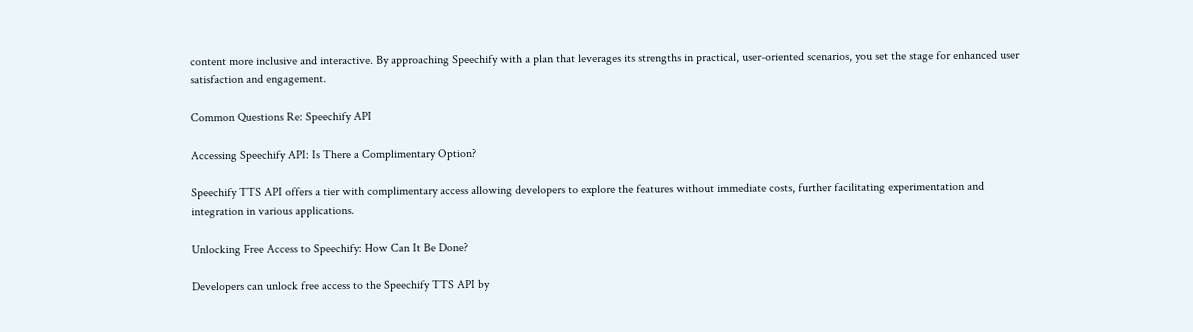content more inclusive and interactive. By approaching Speechify with a plan that leverages its strengths in practical, user-oriented scenarios, you set the stage for enhanced user satisfaction and engagement.

Common Questions Re: Speechify API

Accessing Speechify API: Is There a Complimentary Option?

Speechify TTS API offers a tier with complimentary access allowing developers to explore the features without immediate costs, further facilitating experimentation and integration in various applications.

Unlocking Free Access to Speechify: How Can It Be Done?

Developers can unlock free access to the Speechify TTS API by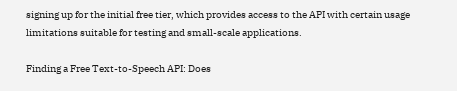signing up for the initial free tier, which provides access to the API with certain usage limitations suitable for testing and small-scale applications.

Finding a Free Text-to-Speech API: Does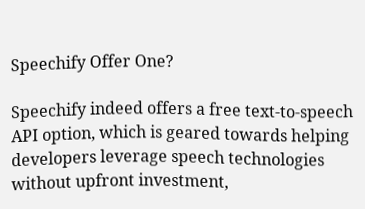Speechify Offer One?

Speechify indeed offers a free text-to-speech API option, which is geared towards helping developers leverage speech technologies without upfront investment,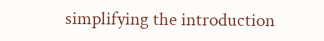simplifying the introduction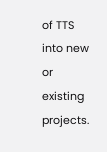of TTS into new or existing projects.